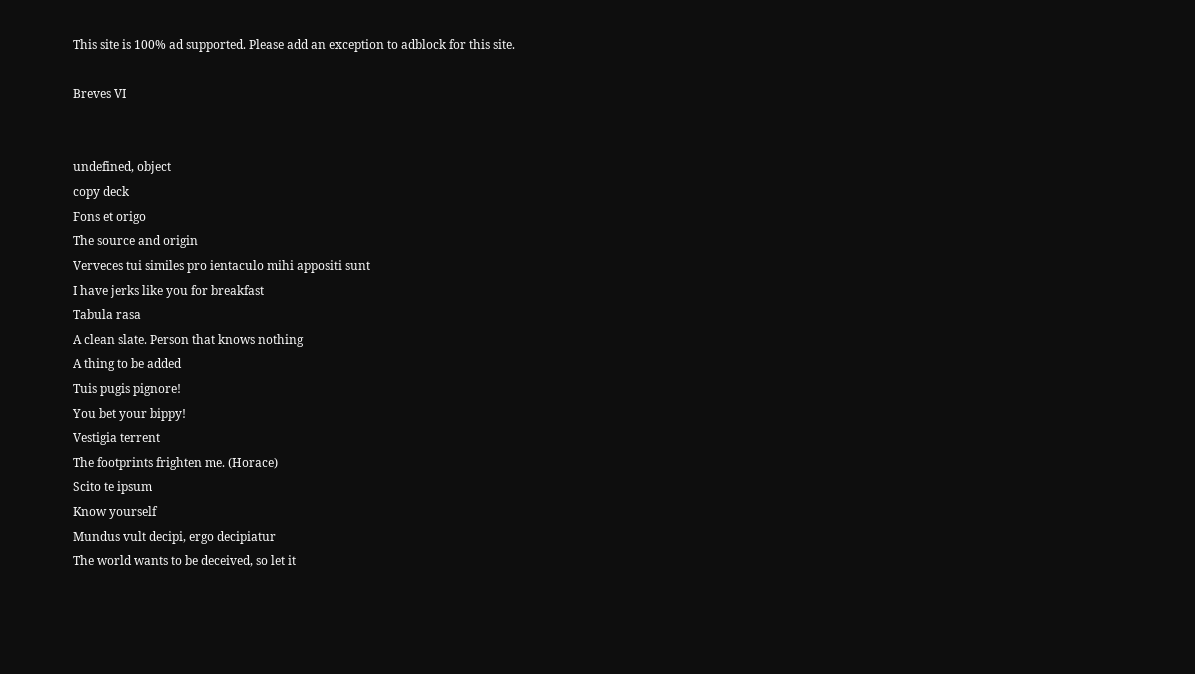This site is 100% ad supported. Please add an exception to adblock for this site.

Breves VI


undefined, object
copy deck
Fons et origo
The source and origin
Verveces tui similes pro ientaculo mihi appositi sunt
I have jerks like you for breakfast
Tabula rasa
A clean slate. Person that knows nothing
A thing to be added
Tuis pugis pignore!
You bet your bippy!
Vestigia terrent
The footprints frighten me. (Horace)
Scito te ipsum
Know yourself
Mundus vult decipi, ergo decipiatur
The world wants to be deceived, so let it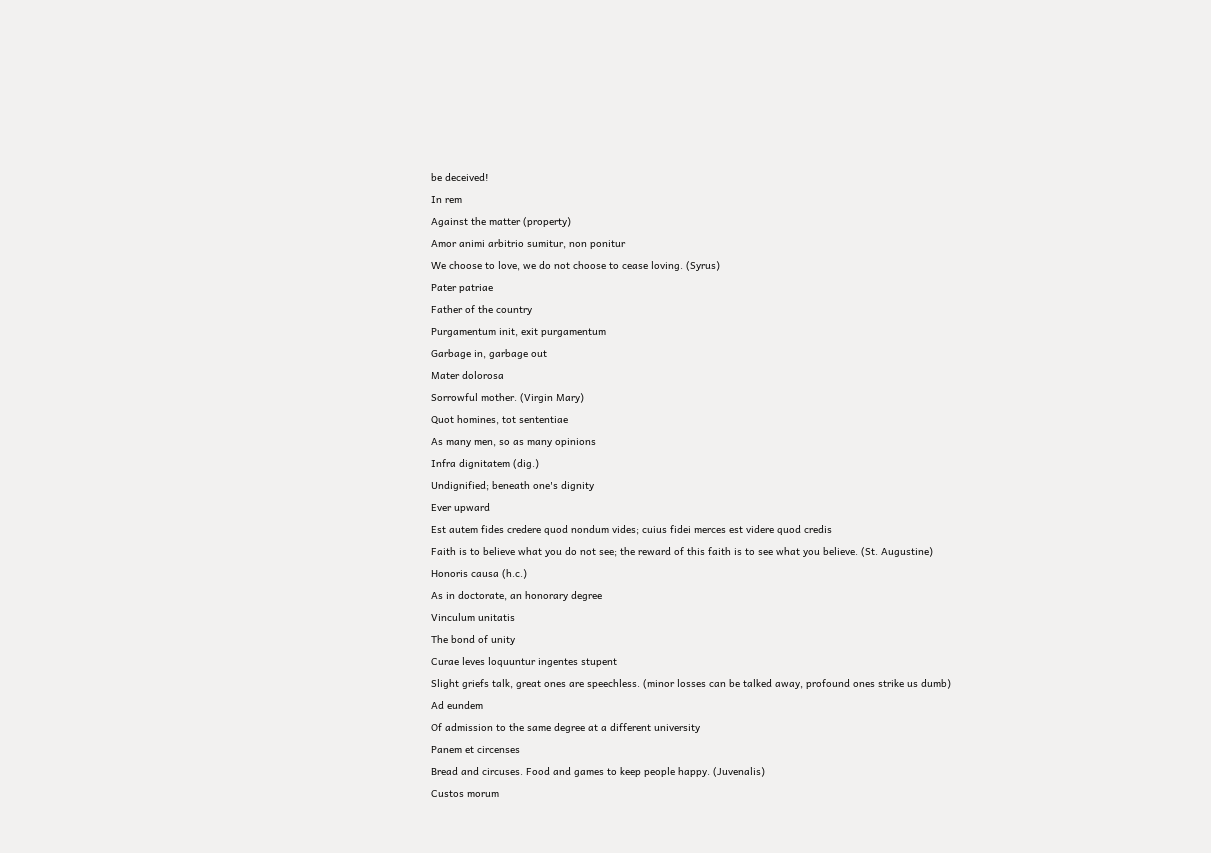be deceived!
In rem
Against the matter (property)
Amor animi arbitrio sumitur, non ponitur
We choose to love, we do not choose to cease loving. (Syrus)
Pater patriae
Father of the country
Purgamentum init, exit purgamentum
Garbage in, garbage out
Mater dolorosa
Sorrowful mother. (Virgin Mary)
Quot homines, tot sententiae
As many men, so as many opinions
Infra dignitatem (dig.)
Undignified; beneath one's dignity
Ever upward
Est autem fides credere quod nondum vides; cuius fidei merces est videre quod credis
Faith is to believe what you do not see; the reward of this faith is to see what you believe. (St. Augustine)
Honoris causa (h.c.)
As in doctorate, an honorary degree
Vinculum unitatis
The bond of unity
Curae leves loquuntur ingentes stupent
Slight griefs talk, great ones are speechless. (minor losses can be talked away, profound ones strike us dumb)
Ad eundem
Of admission to the same degree at a different university
Panem et circenses
Bread and circuses. Food and games to keep people happy. (Juvenalis)
Custos morum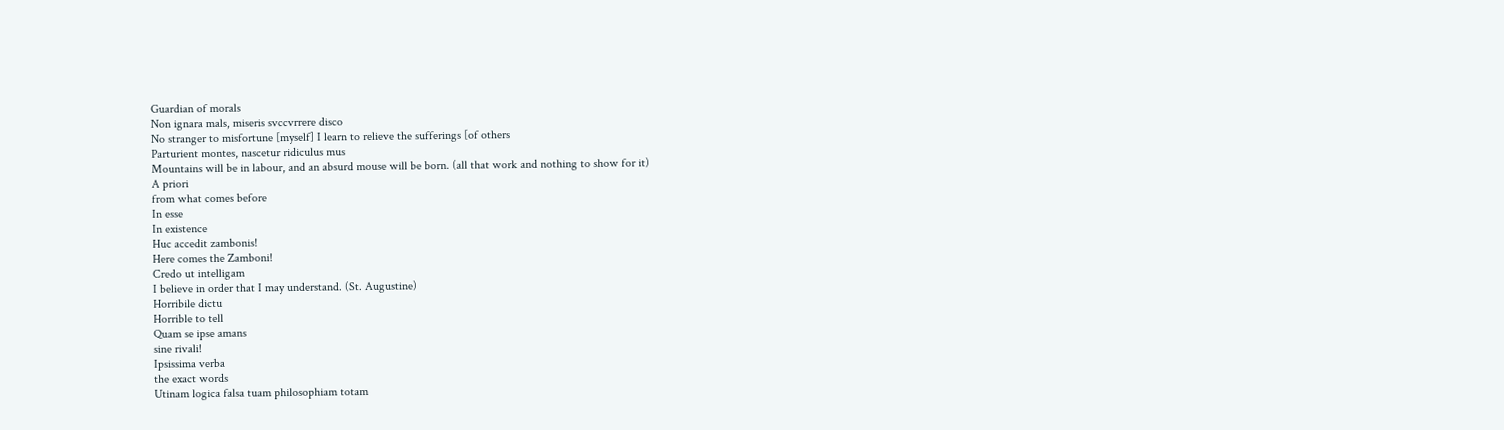Guardian of morals
Non ignara mals, miseris svccvrrere disco
No stranger to misfortune [myself] I learn to relieve the sufferings [of others
Parturient montes, nascetur ridiculus mus
Mountains will be in labour, and an absurd mouse will be born. (all that work and nothing to show for it)
A priori
from what comes before
In esse
In existence
Huc accedit zambonis!
Here comes the Zamboni!
Credo ut intelligam
I believe in order that I may understand. (St. Augustine)
Horribile dictu
Horrible to tell
Quam se ipse amans
sine rivali!
Ipsissima verba
the exact words
Utinam logica falsa tuam philosophiam totam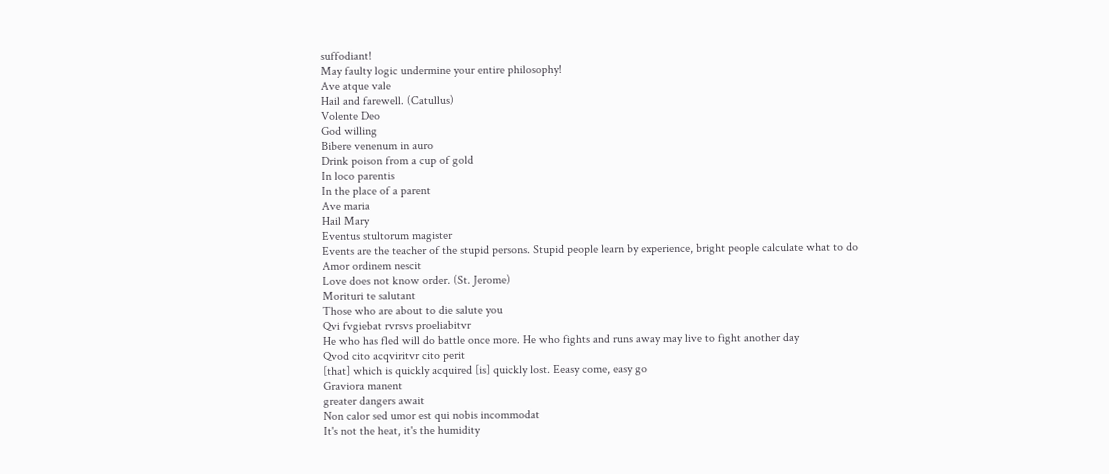suffodiant!
May faulty logic undermine your entire philosophy!
Ave atque vale
Hail and farewell. (Catullus)
Volente Deo
God willing
Bibere venenum in auro
Drink poison from a cup of gold
In loco parentis
In the place of a parent
Ave maria
Hail Mary
Eventus stultorum magister
Events are the teacher of the stupid persons. Stupid people learn by experience, bright people calculate what to do
Amor ordinem nescit
Love does not know order. (St. Jerome)
Morituri te salutant
Those who are about to die salute you
Qvi fvgiebat rvrsvs proeliabitvr
He who has fled will do battle once more. He who fights and runs away may live to fight another day
Qvod cito acqviritvr cito perit
[that] which is quickly acquired [is] quickly lost. Eeasy come, easy go
Graviora manent
greater dangers await
Non calor sed umor est qui nobis incommodat
It's not the heat, it's the humidity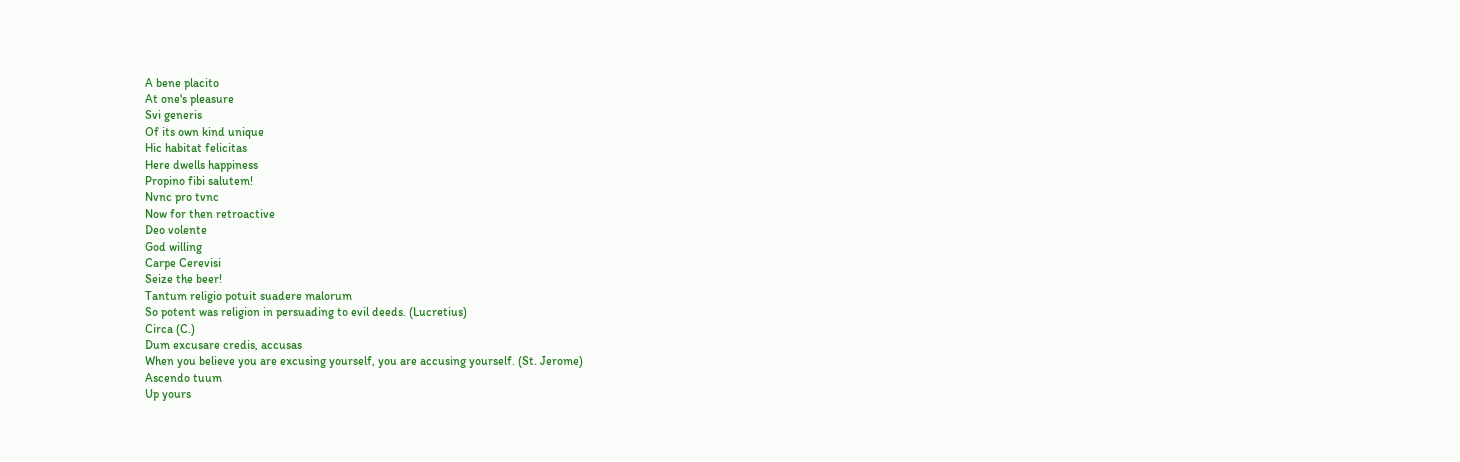A bene placito
At one's pleasure
Svi generis
Of its own kind unique
Hic habitat felicitas
Here dwells happiness
Propino fibi salutem!
Nvnc pro tvnc
Now for then retroactive
Deo volente
God willing
Carpe Cerevisi
Seize the beer!
Tantum religio potuit suadere malorum
So potent was religion in persuading to evil deeds. (Lucretius)
Circa (C.)
Dum excusare credis, accusas
When you believe you are excusing yourself, you are accusing yourself. (St. Jerome)
Ascendo tuum
Up yours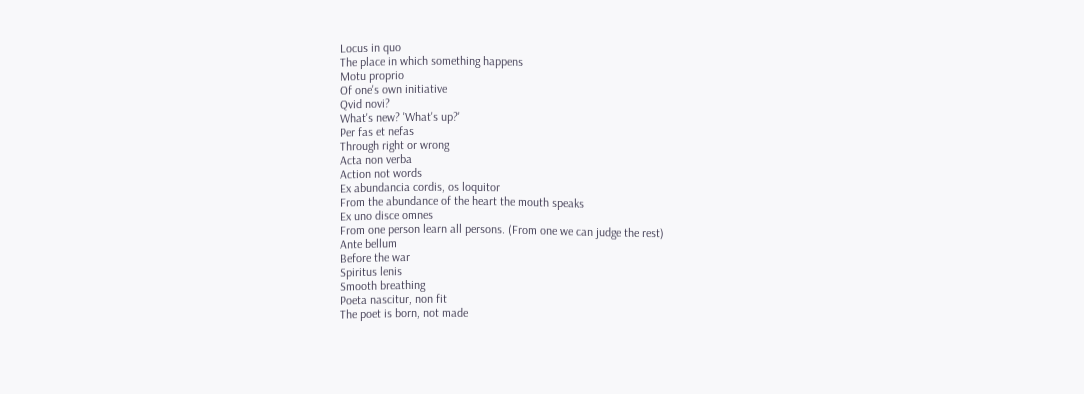Locus in quo
The place in which something happens
Motu proprio
Of one's own initiative
Qvid novi?
What's new? 'What's up?'
Per fas et nefas
Through right or wrong
Acta non verba
Action not words
Ex abundancia cordis, os loquitor
From the abundance of the heart the mouth speaks
Ex uno disce omnes
From one person learn all persons. (From one we can judge the rest)
Ante bellum
Before the war
Spiritus lenis
Smooth breathing
Poeta nascitur, non fit
The poet is born, not made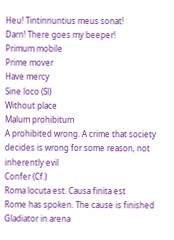Heu! Tintinnuntius meus sonat!
Darn! There goes my beeper!
Primum mobile
Prime mover
Have mercy
Sine loco (Sl)
Without place
Malum prohibitum
A prohibited wrong. A crime that society decides is wrong for some reason, not inherently evil
Confer (Cf.)
Roma locuta est. Causa finita est
Rome has spoken. The cause is finished
Gladiator in arena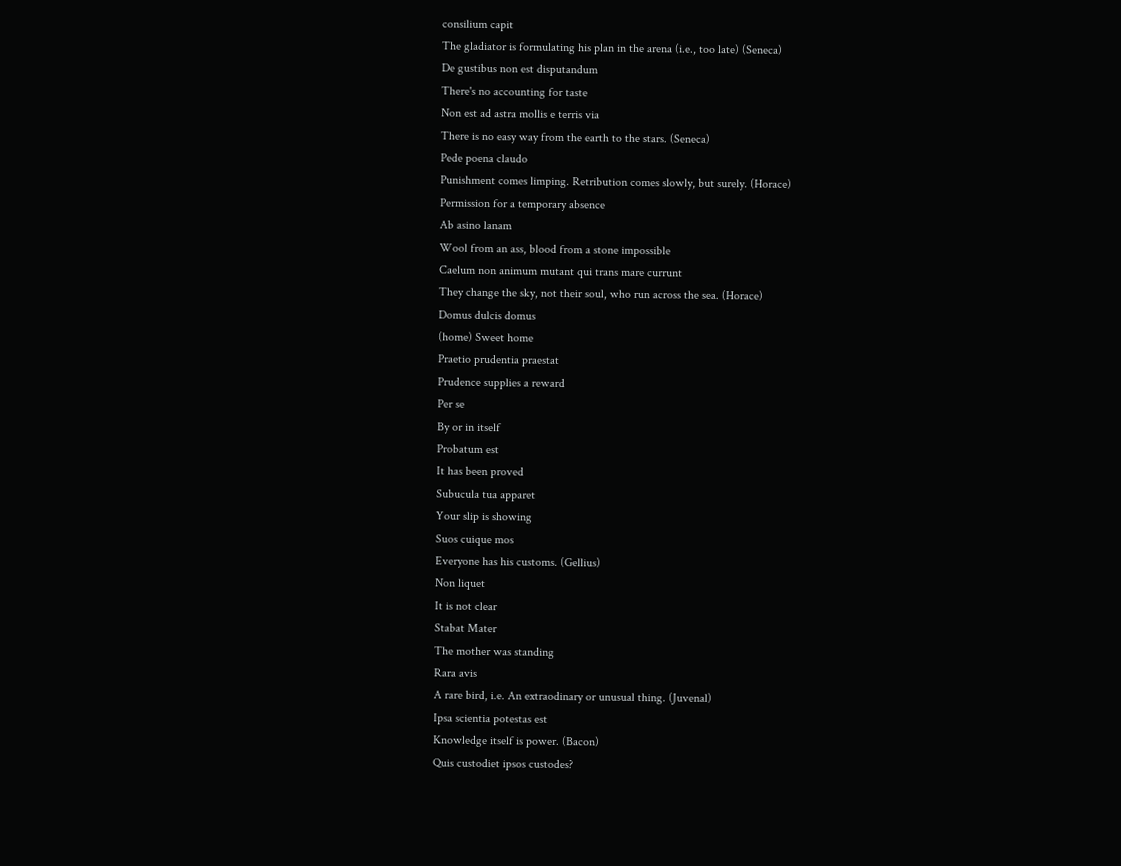consilium capit
The gladiator is formulating his plan in the arena (i.e., too late) (Seneca)
De gustibus non est disputandum
There's no accounting for taste
Non est ad astra mollis e terris via
There is no easy way from the earth to the stars. (Seneca)
Pede poena claudo
Punishment comes limping. Retribution comes slowly, but surely. (Horace)
Permission for a temporary absence
Ab asino lanam
Wool from an ass, blood from a stone impossible
Caelum non animum mutant qui trans mare currunt
They change the sky, not their soul, who run across the sea. (Horace)
Domus dulcis domus
(home) Sweet home
Praetio prudentia praestat
Prudence supplies a reward
Per se
By or in itself
Probatum est
It has been proved
Subucula tua apparet
Your slip is showing
Suos cuique mos
Everyone has his customs. (Gellius)
Non liquet
It is not clear
Stabat Mater
The mother was standing
Rara avis
A rare bird, i.e. An extraodinary or unusual thing. (Juvenal)
Ipsa scientia potestas est
Knowledge itself is power. (Bacon)
Quis custodiet ipsos custodes?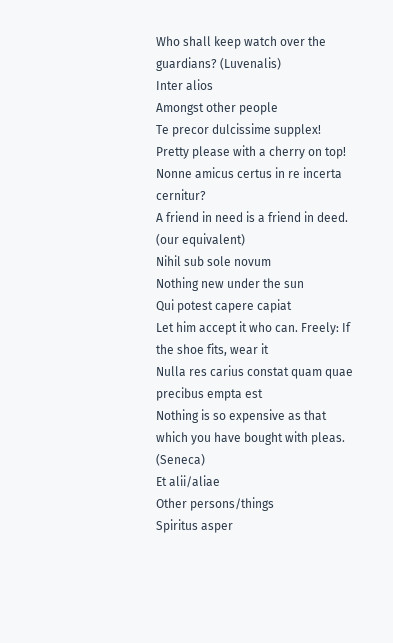Who shall keep watch over the guardians? (Luvenalis)
Inter alios
Amongst other people
Te precor dulcissime supplex!
Pretty please with a cherry on top!
Nonne amicus certus in re incerta cernitur?
A friend in need is a friend in deed. (our equivalent)
Nihil sub sole novum
Nothing new under the sun
Qui potest capere capiat
Let him accept it who can. Freely: If the shoe fits, wear it
Nulla res carius constat quam quae precibus empta est
Nothing is so expensive as that which you have bought with pleas. (Seneca)
Et alii/aliae
Other persons/things
Spiritus asper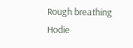Rough breathing
Hodie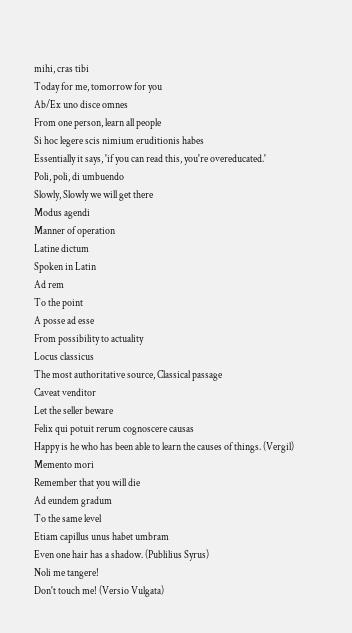mihi, cras tibi
Today for me, tomorrow for you
Ab/Ex uno disce omnes
From one person, learn all people
Si hoc legere scis nimium eruditionis habes
Essentially it says, 'if you can read this, you're overeducated.'
Poli, poli, di umbuendo
Slowly, Slowly we will get there
Modus agendi
Manner of operation
Latine dictum
Spoken in Latin
Ad rem
To the point
A posse ad esse
From possibility to actuality
Locus classicus
The most authoritative source, Classical passage
Caveat venditor
Let the seller beware
Felix qui potuit rerum cognoscere causas
Happy is he who has been able to learn the causes of things. (Vergil)
Memento mori
Remember that you will die
Ad eundem gradum
To the same level
Etiam capillus unus habet umbram
Even one hair has a shadow. (Publilius Syrus)
Noli me tangere!
Don't touch me! (Versio Vulgata)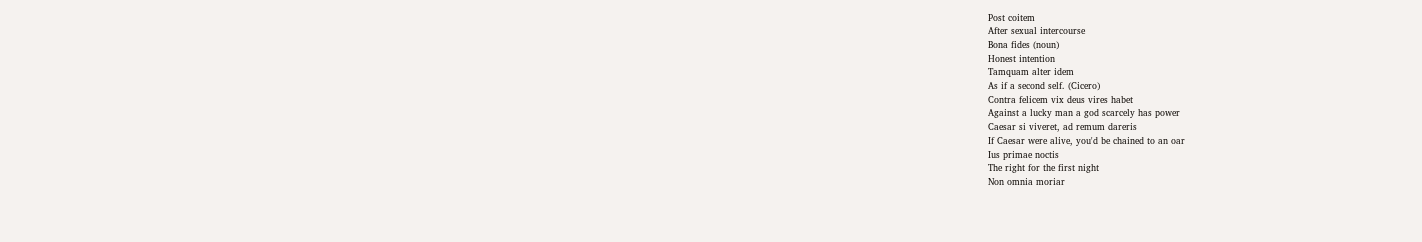Post coitem
After sexual intercourse
Bona fides (noun)
Honest intention
Tamquam alter idem
As if a second self. (Cicero)
Contra felicem vix deus vires habet
Against a lucky man a god scarcely has power
Caesar si viveret, ad remum dareris
If Caesar were alive, you'd be chained to an oar
Ius primae noctis
The right for the first night
Non omnia moriar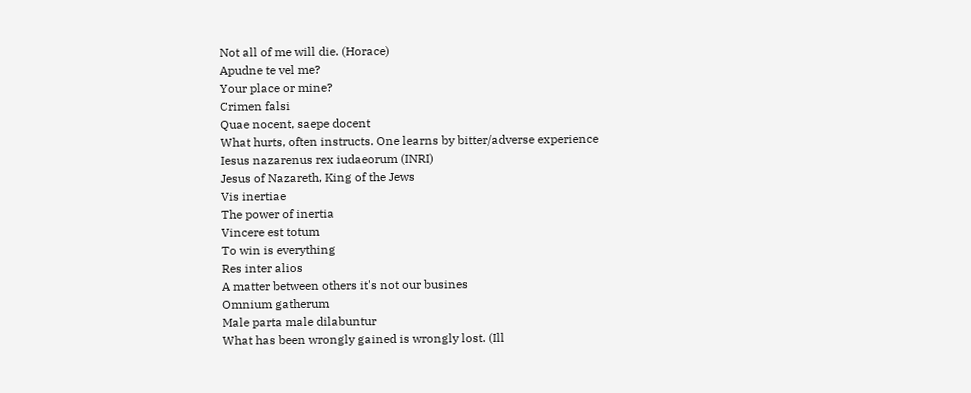Not all of me will die. (Horace)
Apudne te vel me?
Your place or mine?
Crimen falsi
Quae nocent, saepe docent
What hurts, often instructs. One learns by bitter/adverse experience
Iesus nazarenus rex iudaeorum (INRI)
Jesus of Nazareth, King of the Jews
Vis inertiae
The power of inertia
Vincere est totum
To win is everything
Res inter alios
A matter between others it's not our busines
Omnium gatherum
Male parta male dilabuntur
What has been wrongly gained is wrongly lost. (Ill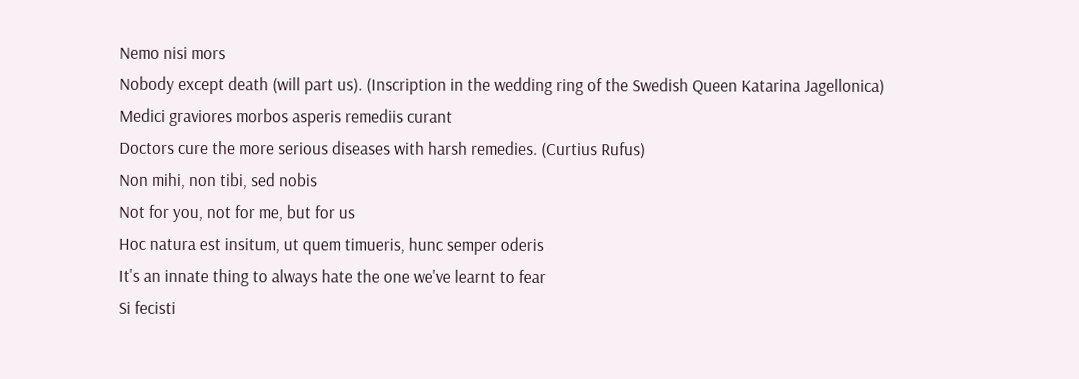Nemo nisi mors
Nobody except death (will part us). (Inscription in the wedding ring of the Swedish Queen Katarina Jagellonica)
Medici graviores morbos asperis remediis curant
Doctors cure the more serious diseases with harsh remedies. (Curtius Rufus)
Non mihi, non tibi, sed nobis
Not for you, not for me, but for us
Hoc natura est insitum, ut quem timueris, hunc semper oderis
It's an innate thing to always hate the one we've learnt to fear
Si fecisti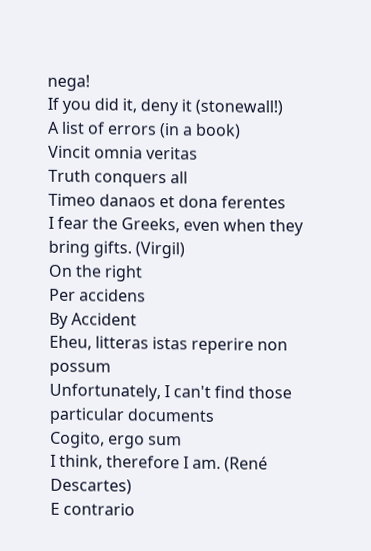nega!
If you did it, deny it (stonewall!)
A list of errors (in a book)
Vincit omnia veritas
Truth conquers all
Timeo danaos et dona ferentes
I fear the Greeks, even when they bring gifts. (Virgil)
On the right
Per accidens
By Accident
Eheu, litteras istas reperire non possum
Unfortunately, I can't find those particular documents
Cogito, ergo sum
I think, therefore I am. (René Descartes)
E contrario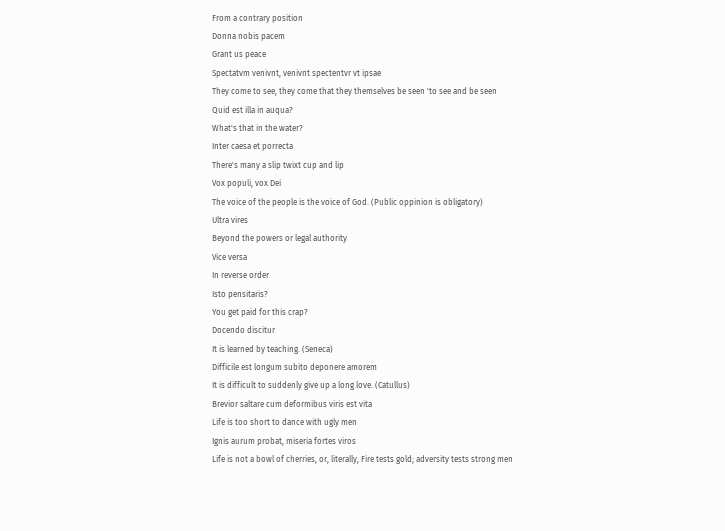From a contrary position
Donna nobis pacem
Grant us peace
Spectatvm venivnt, venivnt spectentvr vt ipsae
They come to see, they come that they themselves be seen 'to see and be seen
Quid est illa in auqua?
What's that in the water?
Inter caesa et porrecta
There's many a slip twixt cup and lip
Vox populi, vox Dei
The voice of the people is the voice of God. (Public oppinion is obligatory)
Ultra vires
Beyond the powers or legal authority
Vice versa
In reverse order
Isto pensitaris?
You get paid for this crap?
Docendo discitur
It is learned by teaching. (Seneca)
Difficile est longum subito deponere amorem
It is difficult to suddenly give up a long love. (Catullus)
Brevior saltare cum deformibus viris est vita
Life is too short to dance with ugly men
Ignis aurum probat, miseria fortes viros
Life is not a bowl of cherries, or, literally, Fire tests gold; adversity tests strong men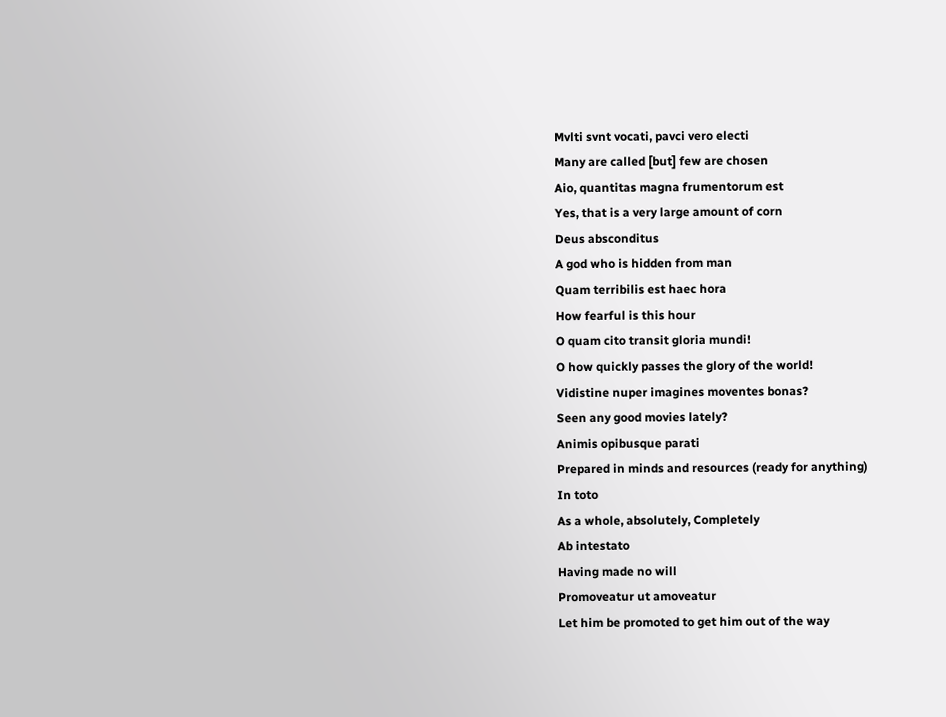Mvlti svnt vocati, pavci vero electi
Many are called [but] few are chosen
Aio, quantitas magna frumentorum est
Yes, that is a very large amount of corn
Deus absconditus
A god who is hidden from man
Quam terribilis est haec hora
How fearful is this hour
O quam cito transit gloria mundi!
O how quickly passes the glory of the world!
Vidistine nuper imagines moventes bonas?
Seen any good movies lately?
Animis opibusque parati
Prepared in minds and resources (ready for anything)
In toto
As a whole, absolutely, Completely
Ab intestato
Having made no will
Promoveatur ut amoveatur
Let him be promoted to get him out of the way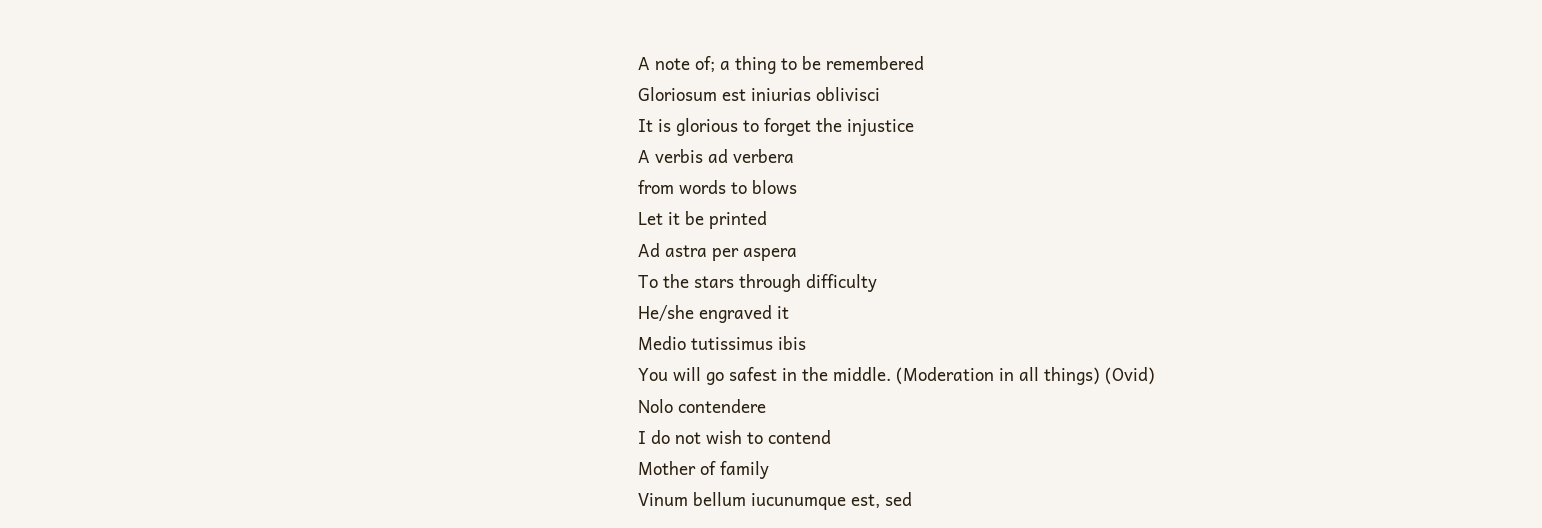A note of; a thing to be remembered
Gloriosum est iniurias oblivisci
It is glorious to forget the injustice
A verbis ad verbera
from words to blows
Let it be printed
Ad astra per aspera
To the stars through difficulty
He/she engraved it
Medio tutissimus ibis
You will go safest in the middle. (Moderation in all things) (Ovid)
Nolo contendere
I do not wish to contend
Mother of family
Vinum bellum iucunumque est, sed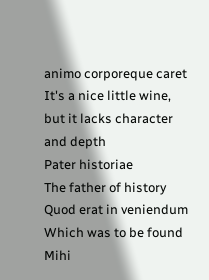animo corporeque caret
It's a nice little wine, but it lacks character and depth
Pater historiae
The father of history
Quod erat in veniendum
Which was to be found
Mihi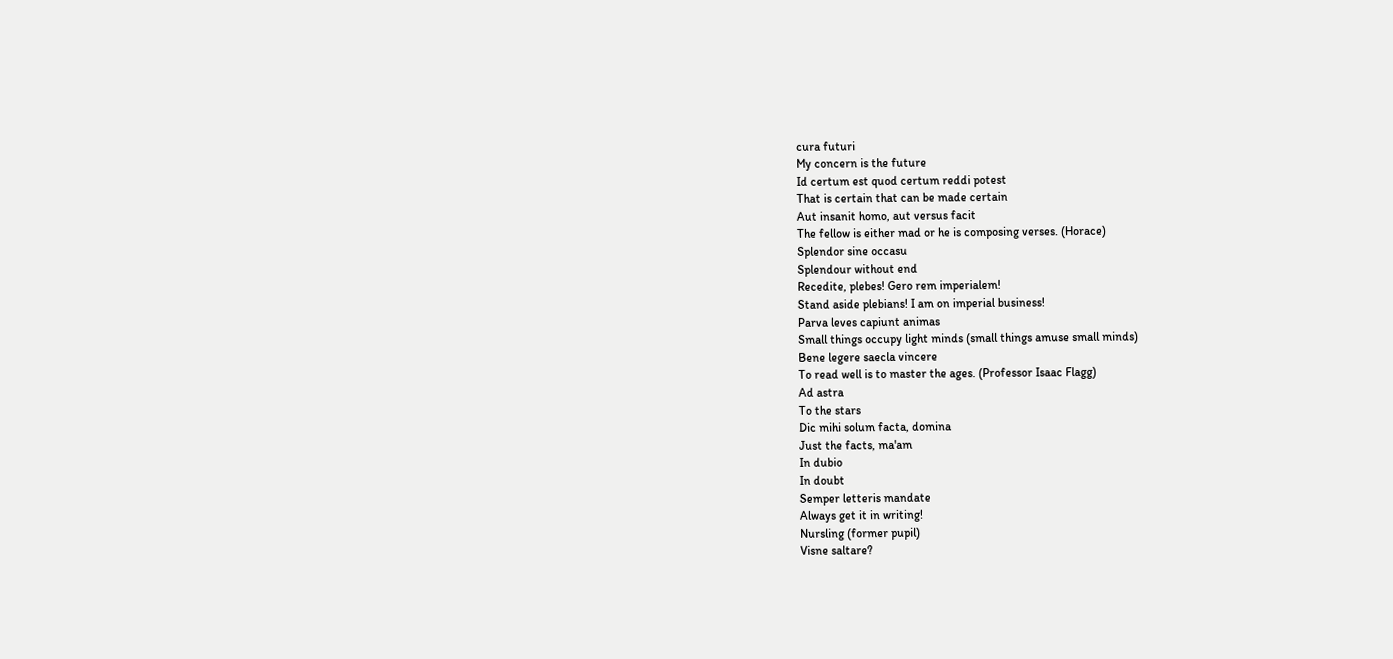cura futuri
My concern is the future
Id certum est quod certum reddi potest
That is certain that can be made certain
Aut insanit homo, aut versus facit
The fellow is either mad or he is composing verses. (Horace)
Splendor sine occasu
Splendour without end
Recedite, plebes! Gero rem imperialem!
Stand aside plebians! I am on imperial business!
Parva leves capiunt animas
Small things occupy light minds (small things amuse small minds)
Bene legere saecla vincere
To read well is to master the ages. (Professor Isaac Flagg)
Ad astra
To the stars
Dic mihi solum facta, domina
Just the facts, ma'am
In dubio
In doubt
Semper letteris mandate
Always get it in writing!
Nursling (former pupil)
Visne saltare?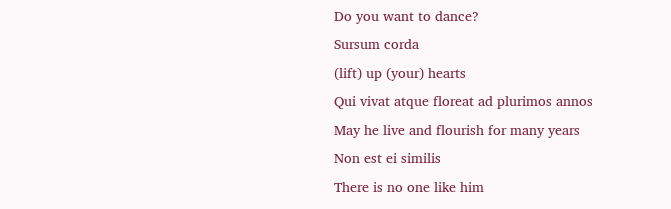Do you want to dance?
Sursum corda
(lift) up (your) hearts
Qui vivat atque floreat ad plurimos annos
May he live and flourish for many years
Non est ei similis
There is no one like him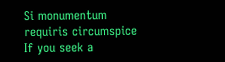Si monumentum requiris circumspice
If you seek a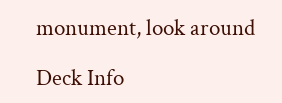monument, look around

Deck Info